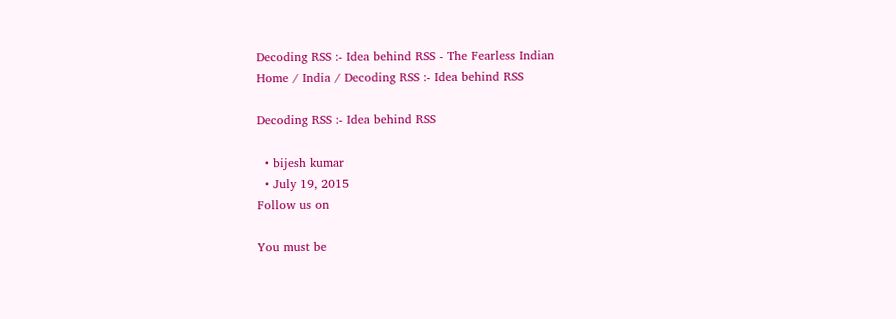Decoding RSS :- Idea behind RSS - The Fearless Indian
Home / India / Decoding RSS :- Idea behind RSS

Decoding RSS :- Idea behind RSS

  • bijesh kumar
  • July 19, 2015
Follow us on

You must be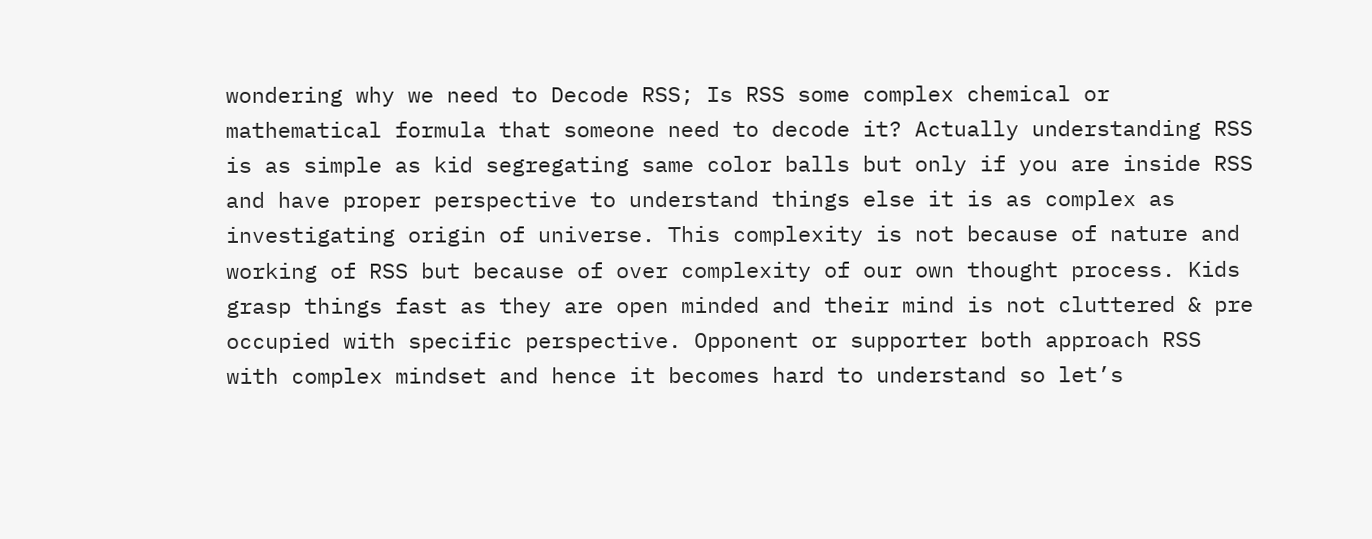wondering why we need to Decode RSS; Is RSS some complex chemical or mathematical formula that someone need to decode it? Actually understanding RSS is as simple as kid segregating same color balls but only if you are inside RSS and have proper perspective to understand things else it is as complex as investigating origin of universe. This complexity is not because of nature and working of RSS but because of over complexity of our own thought process. Kids grasp things fast as they are open minded and their mind is not cluttered & pre occupied with specific perspective. Opponent or supporter both approach RSS with complex mindset and hence it becomes hard to understand so let’s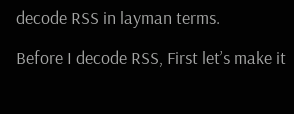decode RSS in layman terms.

Before I decode RSS, First let’s make it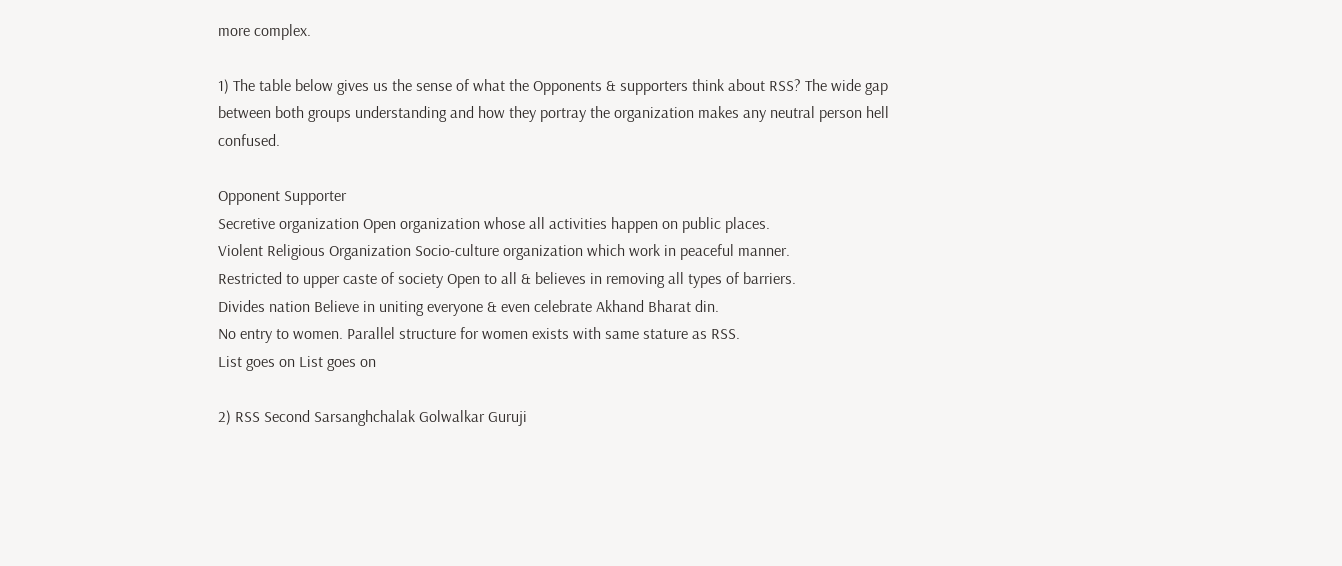more complex.

1) The table below gives us the sense of what the Opponents & supporters think about RSS? The wide gap between both groups understanding and how they portray the organization makes any neutral person hell confused.

Opponent Supporter
Secretive organization Open organization whose all activities happen on public places.
Violent Religious Organization Socio-culture organization which work in peaceful manner.
Restricted to upper caste of society Open to all & believes in removing all types of barriers.
Divides nation Believe in uniting everyone & even celebrate Akhand Bharat din.
No entry to women. Parallel structure for women exists with same stature as RSS.
List goes on List goes on

2) RSS Second Sarsanghchalak Golwalkar Guruji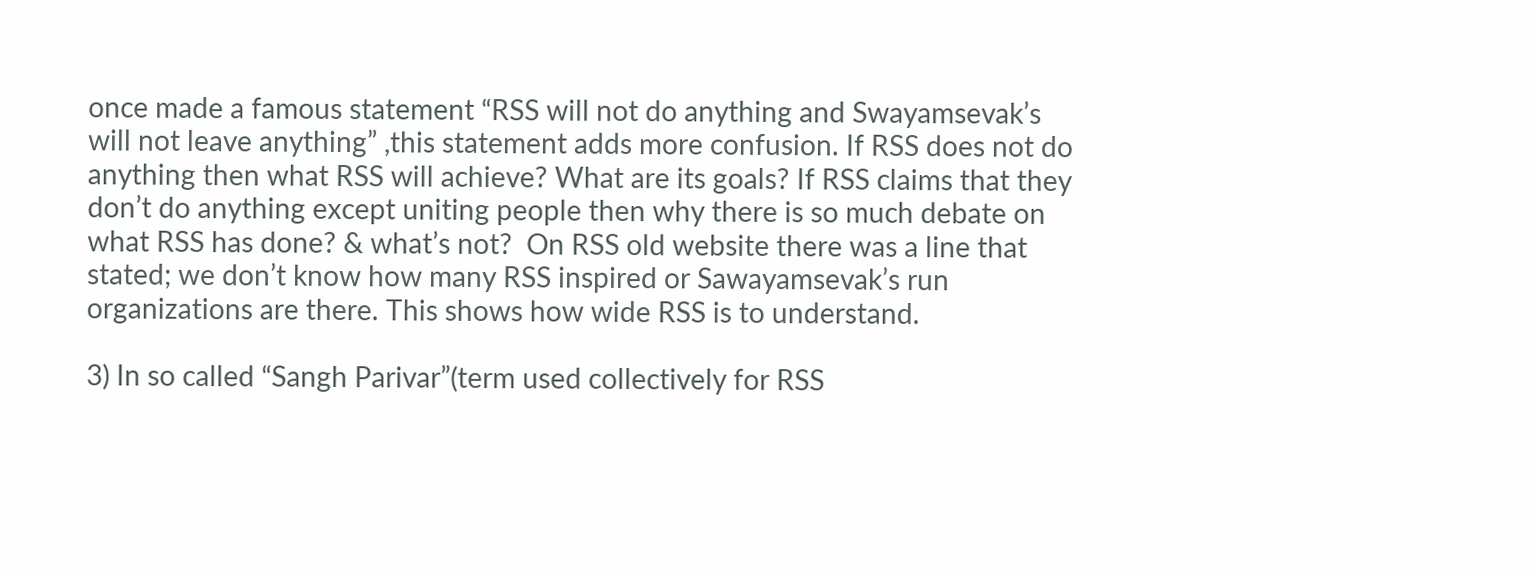once made a famous statement “RSS will not do anything and Swayamsevak’s will not leave anything” ,this statement adds more confusion. If RSS does not do anything then what RSS will achieve? What are its goals? If RSS claims that they don’t do anything except uniting people then why there is so much debate on what RSS has done? & what’s not?  On RSS old website there was a line that stated; we don’t know how many RSS inspired or Sawayamsevak’s run organizations are there. This shows how wide RSS is to understand.

3) In so called “Sangh Parivar”(term used collectively for RSS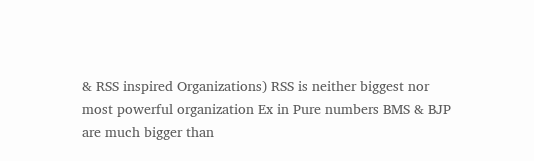& RSS inspired Organizations) RSS is neither biggest nor most powerful organization Ex in Pure numbers BMS & BJP are much bigger than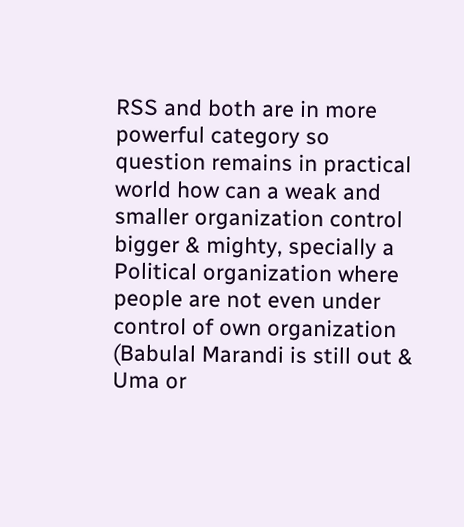RSS and both are in more powerful category so question remains in practical world how can a weak and smaller organization control bigger & mighty, specially a Political organization where people are not even under control of own organization (Babulal Marandi is still out & Uma or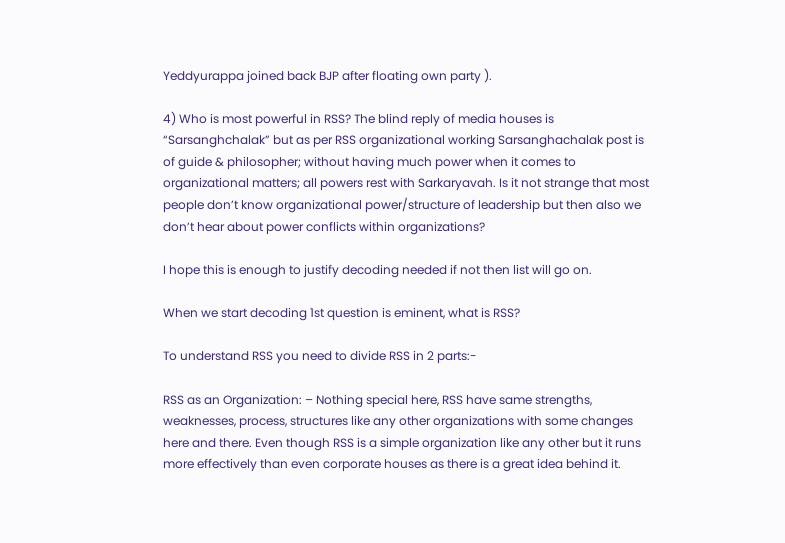Yeddyurappa joined back BJP after floating own party ).

4) Who is most powerful in RSS? The blind reply of media houses is “Sarsanghchalak” but as per RSS organizational working Sarsanghachalak post is of guide & philosopher; without having much power when it comes to organizational matters; all powers rest with Sarkaryavah. Is it not strange that most people don’t know organizational power/structure of leadership but then also we don’t hear about power conflicts within organizations?

I hope this is enough to justify decoding needed if not then list will go on.

When we start decoding 1st question is eminent, what is RSS?

To understand RSS you need to divide RSS in 2 parts:-

RSS as an Organization: – Nothing special here, RSS have same strengths, weaknesses, process, structures like any other organizations with some changes here and there. Even though RSS is a simple organization like any other but it runs more effectively than even corporate houses as there is a great idea behind it.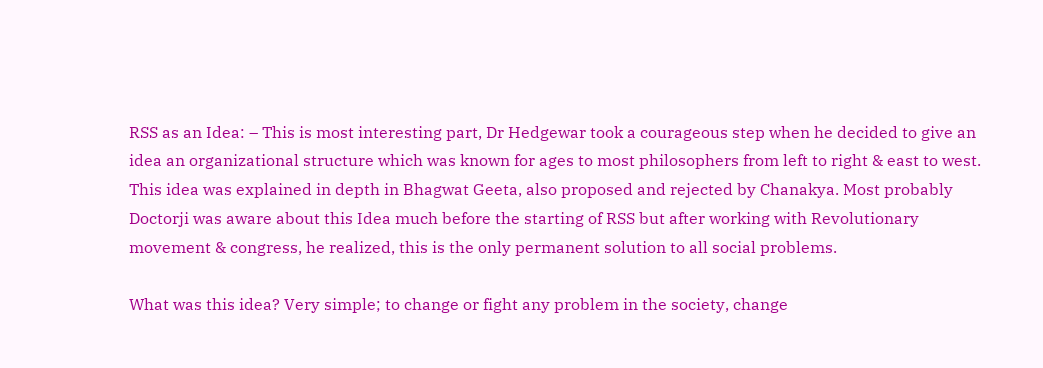RSS as an Idea: – This is most interesting part, Dr Hedgewar took a courageous step when he decided to give an idea an organizational structure which was known for ages to most philosophers from left to right & east to west. This idea was explained in depth in Bhagwat Geeta, also proposed and rejected by Chanakya. Most probably Doctorji was aware about this Idea much before the starting of RSS but after working with Revolutionary movement & congress, he realized, this is the only permanent solution to all social problems.

What was this idea? Very simple; to change or fight any problem in the society, change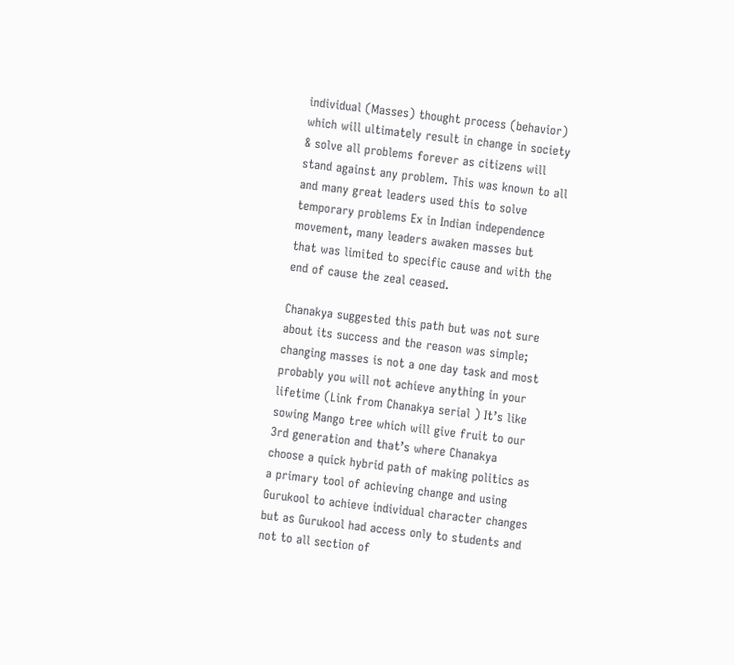individual (Masses) thought process (behavior) which will ultimately result in change in society & solve all problems forever as citizens will stand against any problem. This was known to all and many great leaders used this to solve temporary problems Ex in Indian independence movement, many leaders awaken masses but that was limited to specific cause and with the end of cause the zeal ceased.

Chanakya suggested this path but was not sure about its success and the reason was simple; changing masses is not a one day task and most probably you will not achieve anything in your lifetime (Link from Chanakya serial ) It’s like sowing Mango tree which will give fruit to our 3rd generation and that’s where Chanakya choose a quick hybrid path of making politics as a primary tool of achieving change and using Gurukool to achieve individual character changes but as Gurukool had access only to students and not to all section of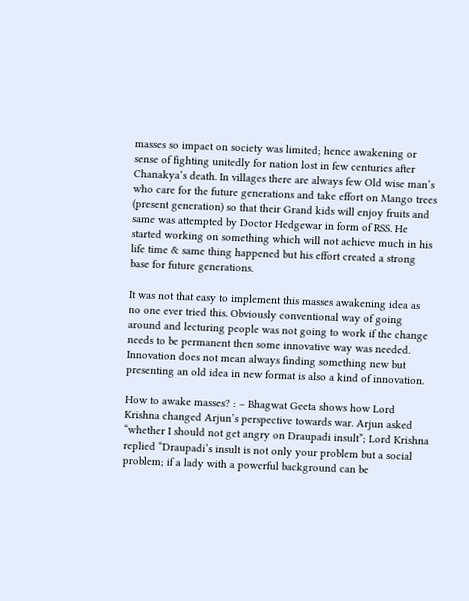masses so impact on society was limited; hence awakening or sense of fighting unitedly for nation lost in few centuries after Chanakya’s death. In villages there are always few Old wise man’s who care for the future generations and take effort on Mango trees (present generation) so that their Grand kids will enjoy fruits and same was attempted by Doctor Hedgewar in form of RSS. He started working on something which will not achieve much in his life time & same thing happened but his effort created a strong base for future generations.

It was not that easy to implement this masses awakening idea as no one ever tried this. Obviously conventional way of going around and lecturing people was not going to work if the change needs to be permanent then some innovative way was needed. Innovation does not mean always finding something new but presenting an old idea in new format is also a kind of innovation.

How to awake masses? : – Bhagwat Geeta shows how Lord Krishna changed Arjun’s perspective towards war. Arjun asked “whether I should not get angry on Draupadi insult”; Lord Krishna replied “Draupadi’s insult is not only your problem but a social problem; if a lady with a powerful background can be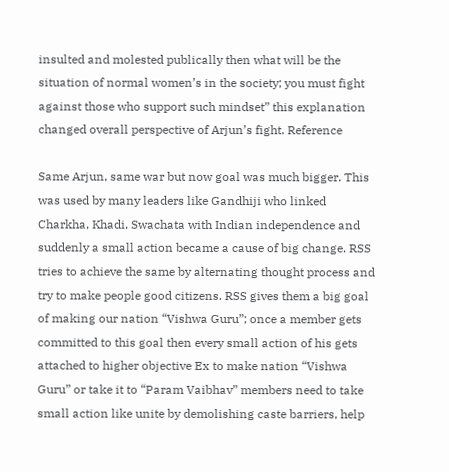insulted and molested publically then what will be the situation of normal women’s in the society; you must fight against those who support such mindset” this explanation changed overall perspective of Arjun’s fight. Reference

Same Arjun, same war but now goal was much bigger. This was used by many leaders like Gandhiji who linked Charkha, Khadi, Swachata with Indian independence and suddenly a small action became a cause of big change. RSS tries to achieve the same by alternating thought process and try to make people good citizens. RSS gives them a big goal of making our nation “Vishwa Guru”; once a member gets committed to this goal then every small action of his gets attached to higher objective Ex to make nation “Vishwa Guru” or take it to “Param Vaibhav” members need to take small action like unite by demolishing caste barriers, help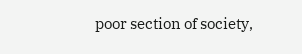poor section of society,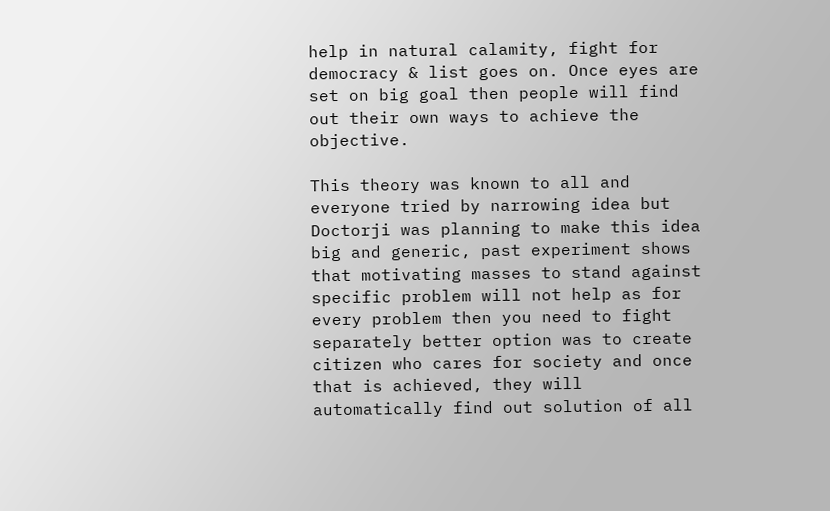help in natural calamity, fight for democracy & list goes on. Once eyes are set on big goal then people will find out their own ways to achieve the objective.

This theory was known to all and everyone tried by narrowing idea but Doctorji was planning to make this idea big and generic, past experiment shows that motivating masses to stand against specific problem will not help as for every problem then you need to fight separately better option was to create citizen who cares for society and once that is achieved, they will automatically find out solution of all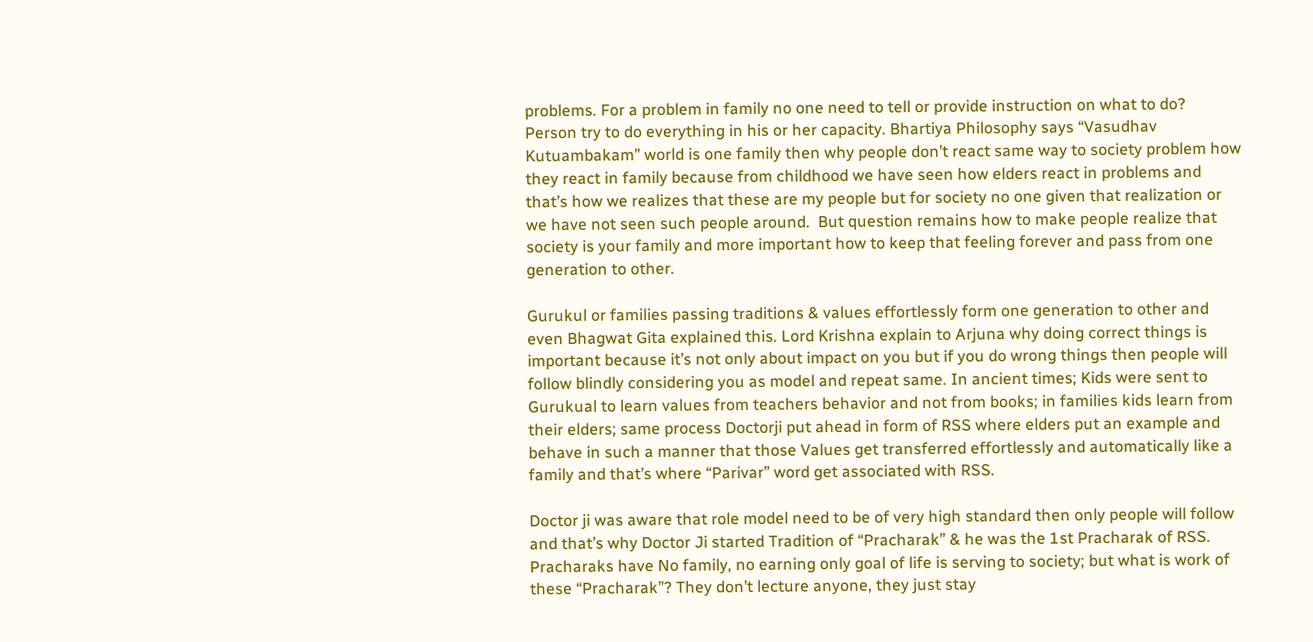problems. For a problem in family no one need to tell or provide instruction on what to do? Person try to do everything in his or her capacity. Bhartiya Philosophy says “Vasudhav Kutuambakam” world is one family then why people don’t react same way to society problem how they react in family because from childhood we have seen how elders react in problems and that’s how we realizes that these are my people but for society no one given that realization or we have not seen such people around.  But question remains how to make people realize that society is your family and more important how to keep that feeling forever and pass from one generation to other.

Gurukul or families passing traditions & values effortlessly form one generation to other and even Bhagwat Gita explained this. Lord Krishna explain to Arjuna why doing correct things is important because it’s not only about impact on you but if you do wrong things then people will follow blindly considering you as model and repeat same. In ancient times; Kids were sent to Gurukual to learn values from teachers behavior and not from books; in families kids learn from their elders; same process Doctorji put ahead in form of RSS where elders put an example and behave in such a manner that those Values get transferred effortlessly and automatically like a family and that’s where “Parivar” word get associated with RSS.

Doctor ji was aware that role model need to be of very high standard then only people will follow and that’s why Doctor Ji started Tradition of “Pracharak” & he was the 1st Pracharak of RSS. Pracharaks have No family, no earning only goal of life is serving to society; but what is work of these “Pracharak”? They don’t lecture anyone, they just stay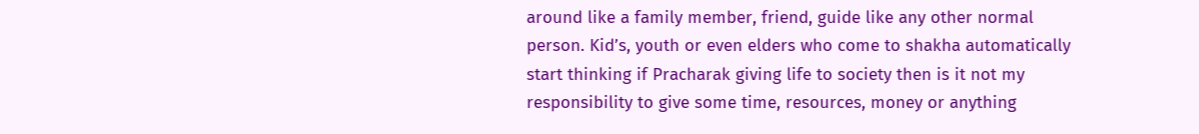around like a family member, friend, guide like any other normal person. Kid’s, youth or even elders who come to shakha automatically start thinking if Pracharak giving life to society then is it not my responsibility to give some time, resources, money or anything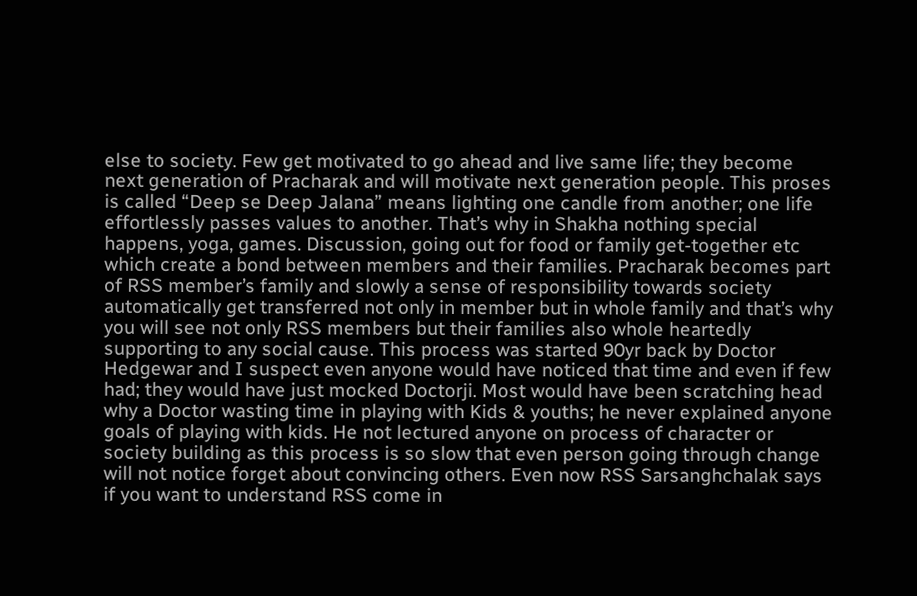else to society. Few get motivated to go ahead and live same life; they become next generation of Pracharak and will motivate next generation people. This proses is called “Deep se Deep Jalana” means lighting one candle from another; one life effortlessly passes values to another. That’s why in Shakha nothing special happens, yoga, games. Discussion, going out for food or family get-together etc which create a bond between members and their families. Pracharak becomes part of RSS member’s family and slowly a sense of responsibility towards society automatically get transferred not only in member but in whole family and that’s why you will see not only RSS members but their families also whole heartedly supporting to any social cause. This process was started 90yr back by Doctor Hedgewar and I suspect even anyone would have noticed that time and even if few had; they would have just mocked Doctorji. Most would have been scratching head why a Doctor wasting time in playing with Kids & youths; he never explained anyone goals of playing with kids. He not lectured anyone on process of character or society building as this process is so slow that even person going through change will not notice forget about convincing others. Even now RSS Sarsanghchalak says if you want to understand RSS come in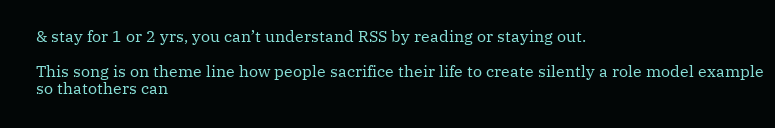& stay for 1 or 2 yrs, you can’t understand RSS by reading or staying out.

This song is on theme line how people sacrifice their life to create silently a role model example so thatothers can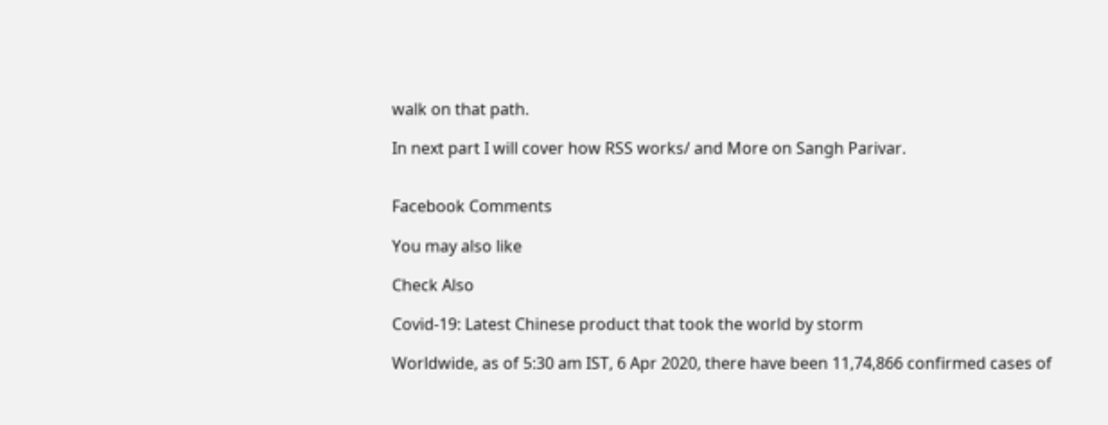walk on that path.

In next part I will cover how RSS works/ and More on Sangh Parivar.


Facebook Comments

You may also like

Check Also

Covid-19: Latest Chinese product that took the world by storm

Worldwide, as of 5:30 am IST, 6 Apr 2020, there have been 11,74,866 confirmed cases of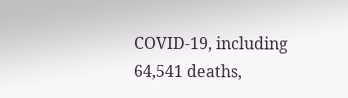COVID-19, including 64,541 deaths,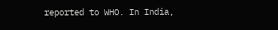reported to WHO. In India,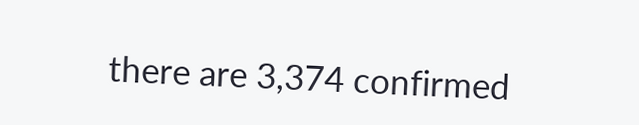there are 3,374 confirmed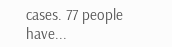cases. 77 people have...